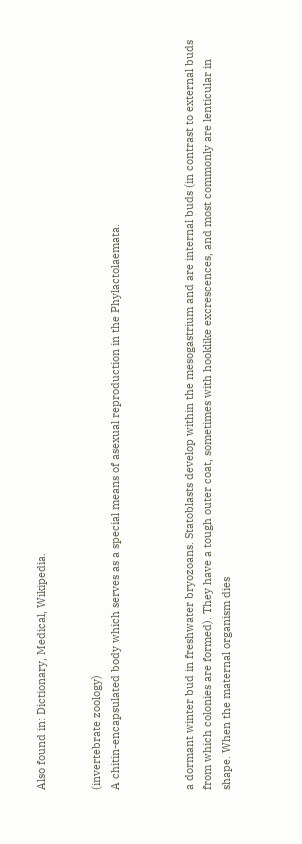Also found in: Dictionary, Medical, Wikipedia.


(invertebrate zoology)
A chitin-encapsulated body which serves as a special means of asexual reproduction in the Phylactolaemata.



a dormant winter bud in freshwater bryozoans. Statoblasts develop within the mesogastrium and are internal buds (in contrast to external buds from which colonies are formed). They have a tough outer coat, sometimes with hooklike excrescences, and most commonly are lenticular in shape. When the maternal organism dies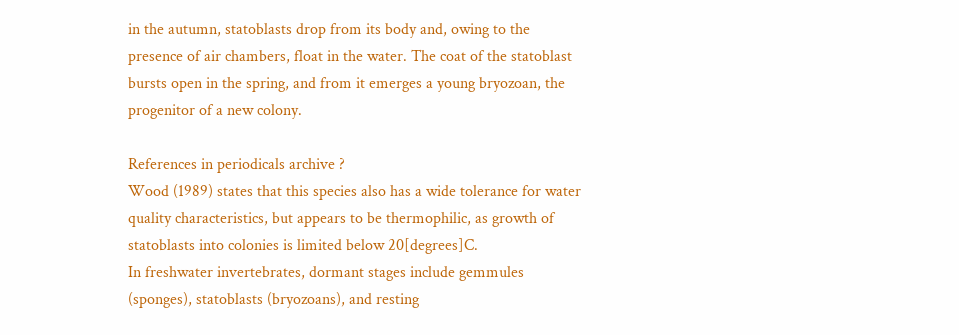in the autumn, statoblasts drop from its body and, owing to the presence of air chambers, float in the water. The coat of the statoblast bursts open in the spring, and from it emerges a young bryozoan, the progenitor of a new colony.

References in periodicals archive ?
Wood (1989) states that this species also has a wide tolerance for water quality characteristics, but appears to be thermophilic, as growth of statoblasts into colonies is limited below 20[degrees]C.
In freshwater invertebrates, dormant stages include gemmules (sponges), statoblasts (bryozoans), and resting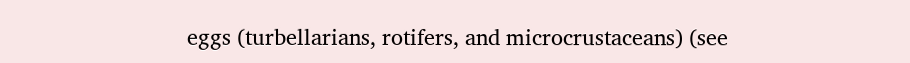eggs (turbellarians, rotifers, and microcrustaceans) (see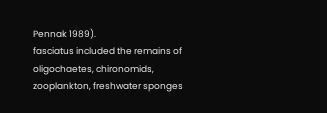Pennak 1989).
fasciatus included the remains of oligochaetes, chironomids, zooplankton, freshwater sponges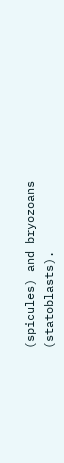(spicules) and bryozoans (statoblasts).